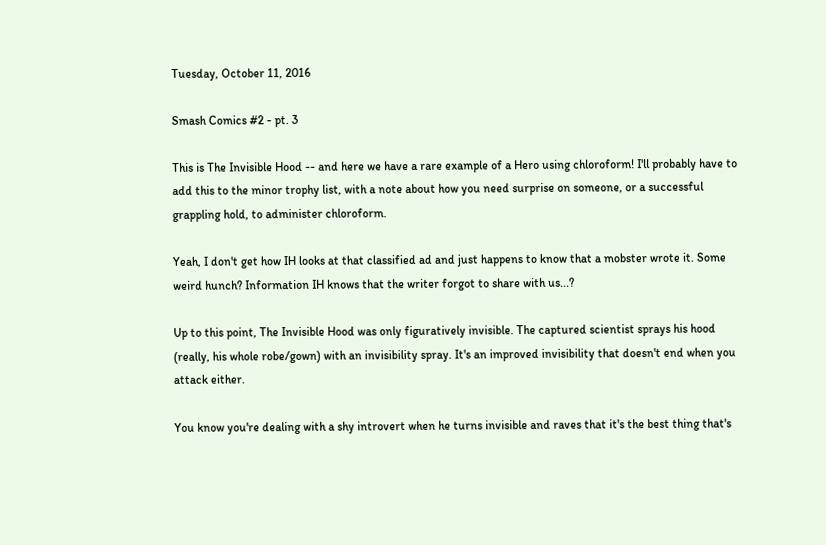Tuesday, October 11, 2016

Smash Comics #2 - pt. 3

This is The Invisible Hood -- and here we have a rare example of a Hero using chloroform! I'll probably have to add this to the minor trophy list, with a note about how you need surprise on someone, or a successful grappling hold, to administer chloroform.

Yeah, I don't get how IH looks at that classified ad and just happens to know that a mobster wrote it. Some weird hunch? Information IH knows that the writer forgot to share with us...?

Up to this point, The Invisible Hood was only figuratively invisible. The captured scientist sprays his hood (really, his whole robe/gown) with an invisibility spray. It's an improved invisibility that doesn't end when you attack either.

You know you're dealing with a shy introvert when he turns invisible and raves that it's the best thing that's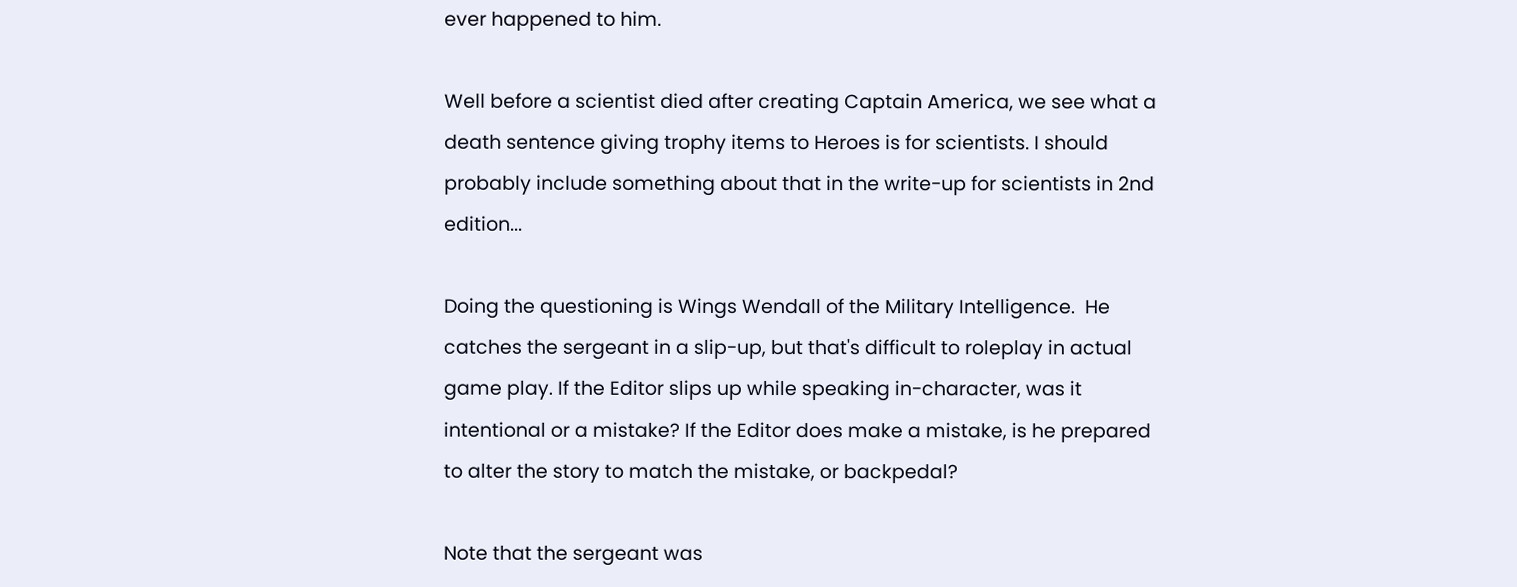ever happened to him.

Well before a scientist died after creating Captain America, we see what a death sentence giving trophy items to Heroes is for scientists. I should probably include something about that in the write-up for scientists in 2nd edition...

Doing the questioning is Wings Wendall of the Military Intelligence.  He catches the sergeant in a slip-up, but that's difficult to roleplay in actual game play. If the Editor slips up while speaking in-character, was it intentional or a mistake? If the Editor does make a mistake, is he prepared to alter the story to match the mistake, or backpedal?

Note that the sergeant was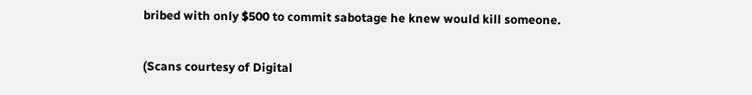bribed with only $500 to commit sabotage he knew would kill someone.

(Scans courtesy of Digital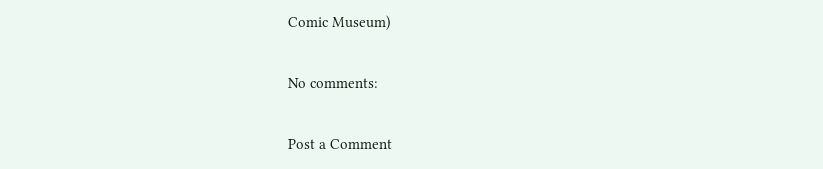Comic Museum)

No comments:

Post a Comment